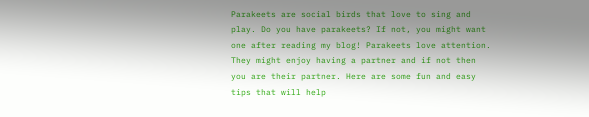Parakeets are social birds that love to sing and play. Do you have parakeets? If not, you might want one after reading my blog! Parakeets love attention. They might enjoy having a partner and if not then you are their partner. Here are some fun and easy tips that will help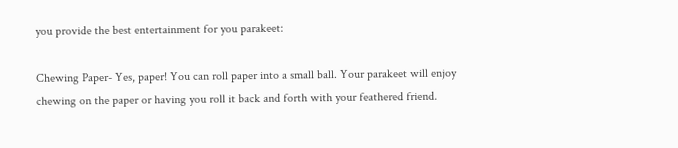you provide the best entertainment for you parakeet:

Chewing Paper- Yes, paper! You can roll paper into a small ball. Your parakeet will enjoy chewing on the paper or having you roll it back and forth with your feathered friend.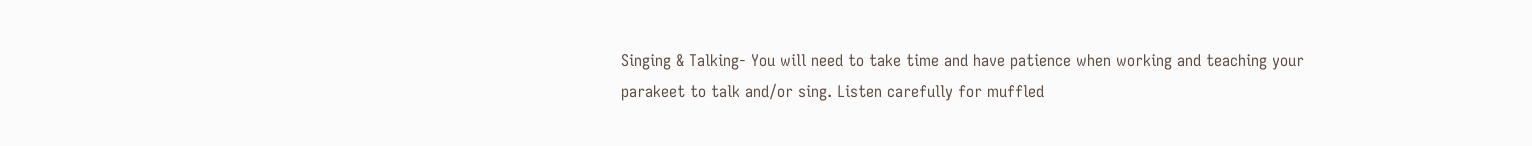Singing & Talking- You will need to take time and have patience when working and teaching your parakeet to talk and/or sing. Listen carefully for muffled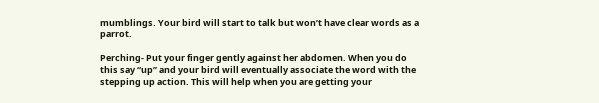mumblings. Your bird will start to talk but won’t have clear words as a parrot.

Perching- Put your finger gently against her abdomen. When you do this say “up” and your bird will eventually associate the word with the stepping up action. This will help when you are getting your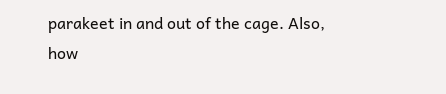parakeet in and out of the cage. Also, how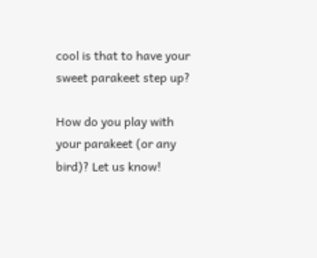cool is that to have your sweet parakeet step up?

How do you play with your parakeet (or any bird)? Let us know!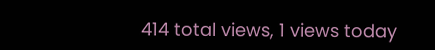414 total views, 1 views today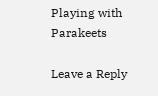Playing with Parakeets

Leave a Reply